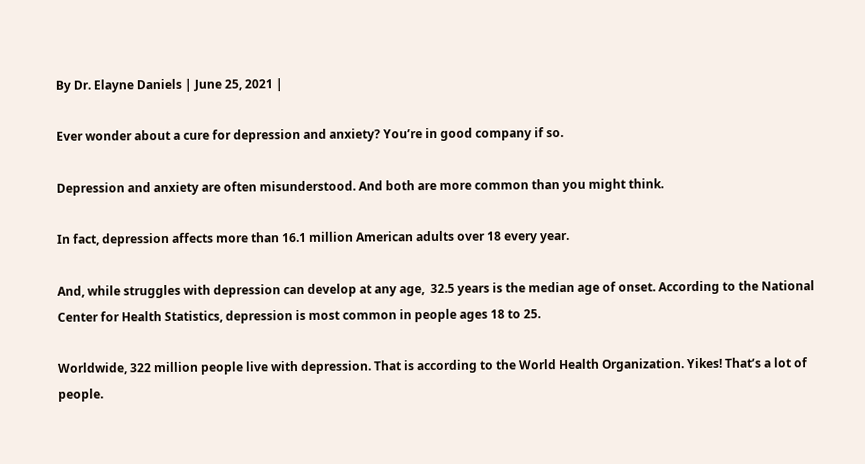By Dr. Elayne Daniels | June 25, 2021 |

Ever wonder about a cure for depression and anxiety? You’re in good company if so.

Depression and anxiety are often misunderstood. And both are more common than you might think.

In fact, depression affects more than 16.1 million American adults over 18 every year.

And, while struggles with depression can develop at any age,  32.5 years is the median age of onset. According to the National Center for Health Statistics, depression is most common in people ages 18 to 25.

Worldwide, 322 million people live with depression. That is according to the World Health Organization. Yikes! That’s a lot of people.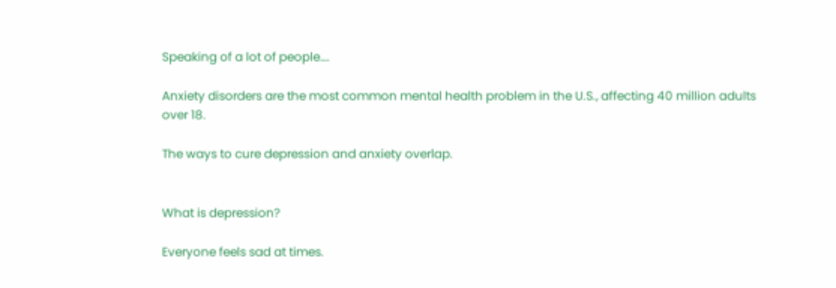Speaking of a lot of people….

Anxiety disorders are the most common mental health problem in the U.S., affecting 40 million adults over 18.

The ways to cure depression and anxiety overlap.


What is depression?

Everyone feels sad at times.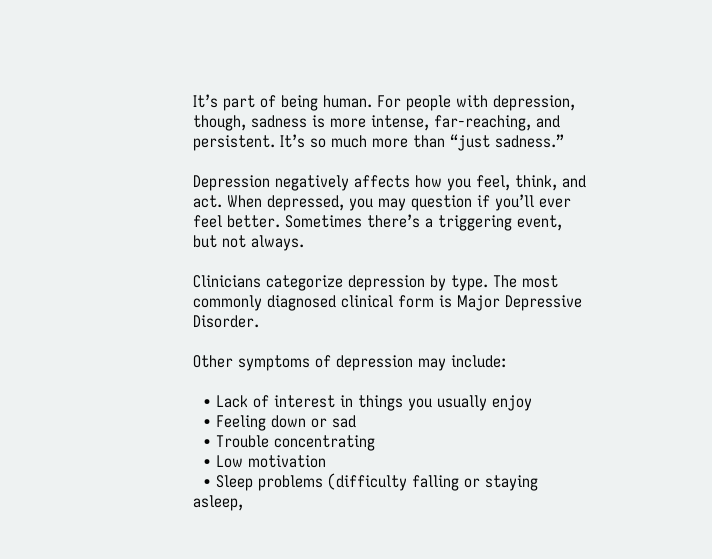It’s part of being human. For people with depression, though, sadness is more intense, far-reaching, and persistent. It’s so much more than “just sadness.”

Depression negatively affects how you feel, think, and act. When depressed, you may question if you’ll ever feel better. Sometimes there’s a triggering event, but not always.

Clinicians categorize depression by type. The most commonly diagnosed clinical form is Major Depressive Disorder.

Other symptoms of depression may include:

  • Lack of interest in things you usually enjoy
  • Feeling down or sad
  • Trouble concentrating
  • Low motivation
  • Sleep problems (difficulty falling or staying asleep,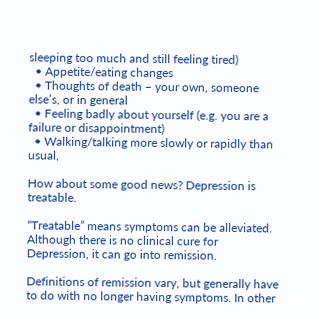sleeping too much and still feeling tired)
  • Appetite/eating changes
  • Thoughts of death – your own, someone else’s, or in general
  • Feeling badly about yourself (e.g. you are a failure or disappointment)
  • Walking/talking more slowly or rapidly than usual,

How about some good news? Depression is treatable.

“Treatable” means symptoms can be alleviated. Although there is no clinical cure for Depression, it can go into remission.

Definitions of remission vary, but generally have to do with no longer having symptoms. In other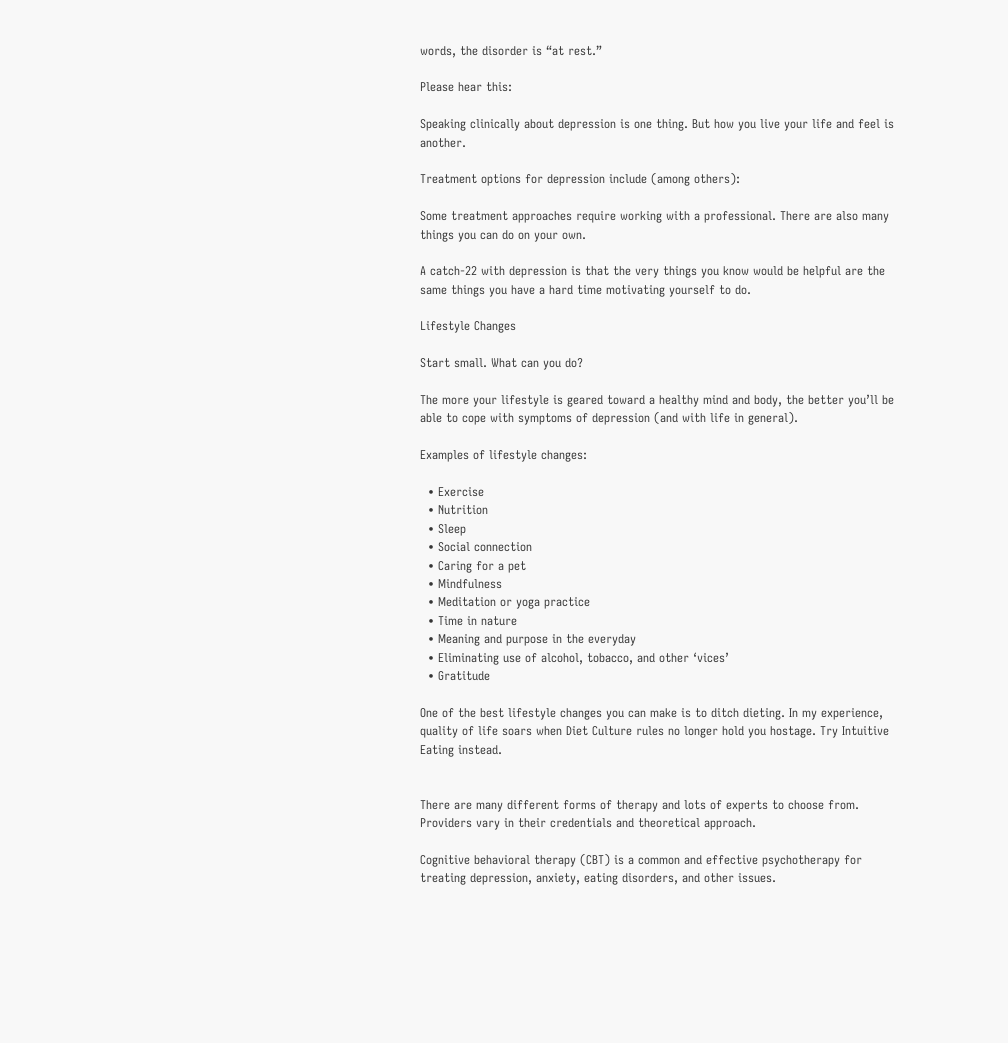words, the disorder is “at rest.”

Please hear this:

Speaking clinically about depression is one thing. But how you live your life and feel is another.

Treatment options for depression include (among others):

Some treatment approaches require working with a professional. There are also many things you can do on your own.

A catch-22 with depression is that the very things you know would be helpful are the same things you have a hard time motivating yourself to do.

Lifestyle Changes

Start small. What can you do?

The more your lifestyle is geared toward a healthy mind and body, the better you’ll be able to cope with symptoms of depression (and with life in general).

Examples of lifestyle changes:

  • Exercise
  • Nutrition
  • Sleep
  • Social connection
  • Caring for a pet
  • Mindfulness
  • Meditation or yoga practice
  • Time in nature
  • Meaning and purpose in the everyday
  • Eliminating use of alcohol, tobacco, and other ‘vices’
  • Gratitude

One of the best lifestyle changes you can make is to ditch dieting. In my experience, quality of life soars when Diet Culture rules no longer hold you hostage. Try Intuitive Eating instead.


There are many different forms of therapy and lots of experts to choose from. Providers vary in their credentials and theoretical approach.

Cognitive behavioral therapy (CBT) is a common and effective psychotherapy for treating depression, anxiety, eating disorders, and other issues.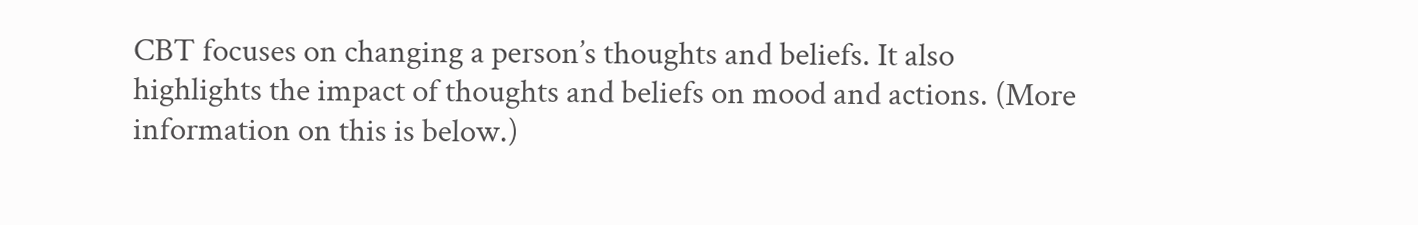CBT focuses on changing a person’s thoughts and beliefs. It also highlights the impact of thoughts and beliefs on mood and actions. (More information on this is below.)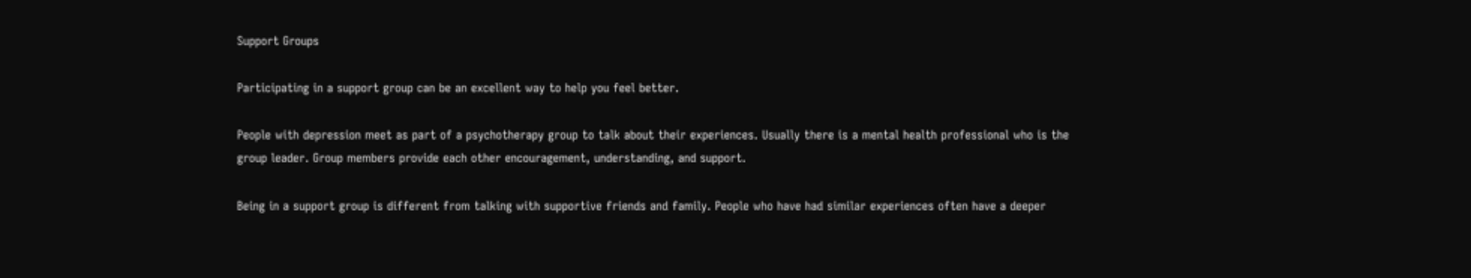Support Groups

Participating in a support group can be an excellent way to help you feel better.

People with depression meet as part of a psychotherapy group to talk about their experiences. Usually there is a mental health professional who is the group leader. Group members provide each other encouragement, understanding, and support.

Being in a support group is different from talking with supportive friends and family. People who have had similar experiences often have a deeper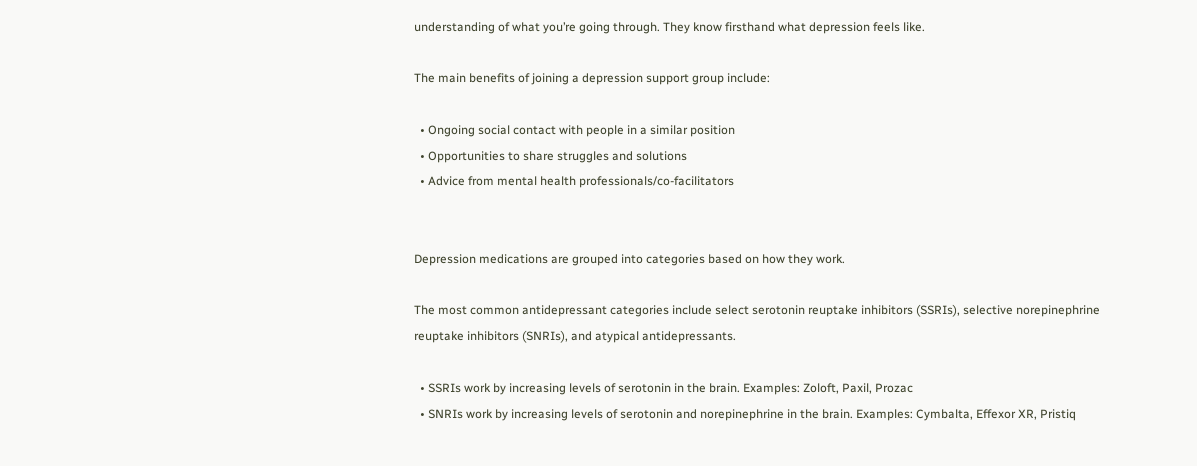understanding of what you’re going through. They know firsthand what depression feels like.

The main benefits of joining a depression support group include:

  • Ongoing social contact with people in a similar position
  • Opportunities to share struggles and solutions
  • Advice from mental health professionals/co-facilitators


Depression medications are grouped into categories based on how they work.

The most common antidepressant categories include select serotonin reuptake inhibitors (SSRIs), selective norepinephrine reuptake inhibitors (SNRIs), and atypical antidepressants.

  • SSRIs work by increasing levels of serotonin in the brain. Examples: Zoloft, Paxil, Prozac
  • SNRIs work by increasing levels of serotonin and norepinephrine in the brain. Examples: Cymbalta, Effexor XR, Pristiq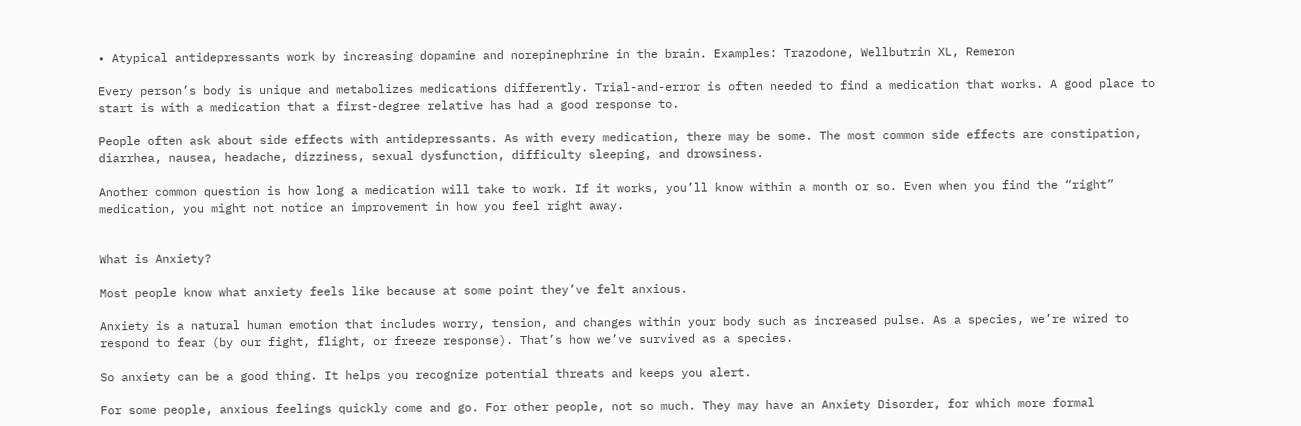• Atypical antidepressants work by increasing dopamine and norepinephrine in the brain. Examples: Trazodone, Wellbutrin XL, Remeron

Every person’s body is unique and metabolizes medications differently. Trial-and-error is often needed to find a medication that works. A good place to start is with a medication that a first-degree relative has had a good response to.

People often ask about side effects with antidepressants. As with every medication, there may be some. The most common side effects are constipation, diarrhea, nausea, headache, dizziness, sexual dysfunction, difficulty sleeping, and drowsiness.

Another common question is how long a medication will take to work. If it works, you’ll know within a month or so. Even when you find the “right” medication, you might not notice an improvement in how you feel right away.


What is Anxiety?

Most people know what anxiety feels like because at some point they’ve felt anxious.

Anxiety is a natural human emotion that includes worry, tension, and changes within your body such as increased pulse. As a species, we’re wired to respond to fear (by our fight, flight, or freeze response). That’s how we’ve survived as a species.

So anxiety can be a good thing. It helps you recognize potential threats and keeps you alert.

For some people, anxious feelings quickly come and go. For other people, not so much. They may have an Anxiety Disorder, for which more formal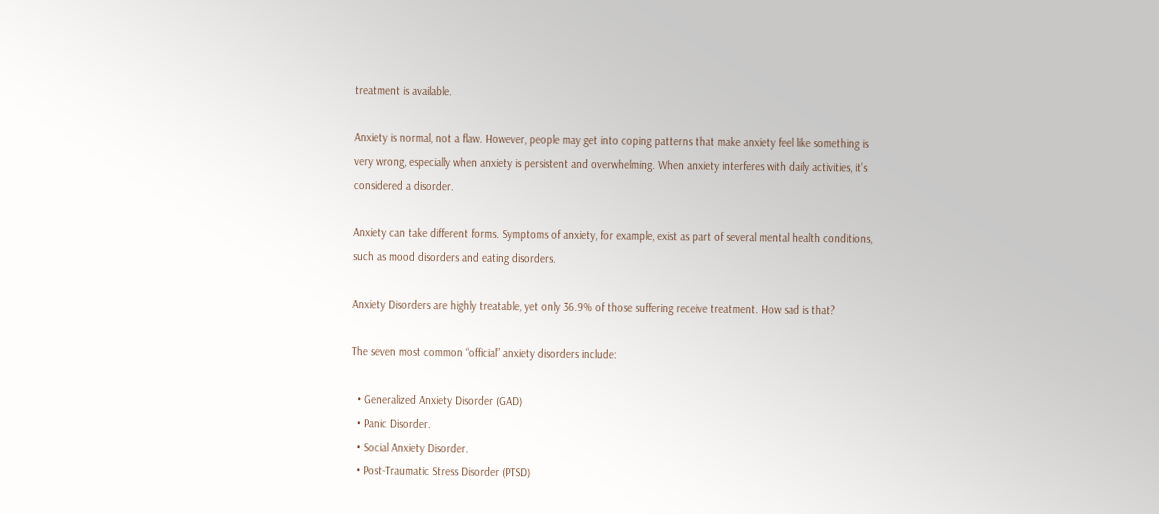treatment is available.

Anxiety is normal, not a flaw. However, people may get into coping patterns that make anxiety feel like something is very wrong, especially when anxiety is persistent and overwhelming. When anxiety interferes with daily activities, it’s considered a disorder.

Anxiety can take different forms. Symptoms of anxiety, for example, exist as part of several mental health conditions, such as mood disorders and eating disorders.

Anxiety Disorders are highly treatable, yet only 36.9% of those suffering receive treatment. How sad is that?

The seven most common “official” anxiety disorders include:

  • Generalized Anxiety Disorder (GAD)
  • Panic Disorder.
  • Social Anxiety Disorder.
  • Post-Traumatic Stress Disorder (PTSD)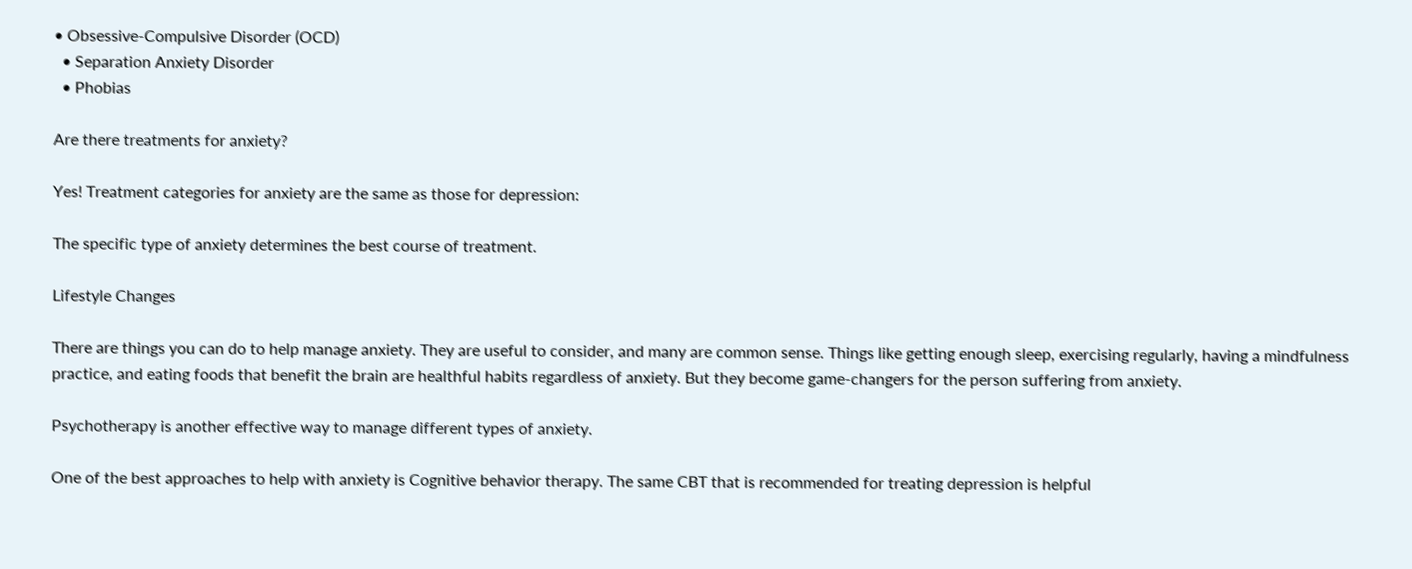• Obsessive-Compulsive Disorder (OCD)
  • Separation Anxiety Disorder
  • Phobias

Are there treatments for anxiety?

Yes! Treatment categories for anxiety are the same as those for depression:

The specific type of anxiety determines the best course of treatment.

Lifestyle Changes

There are things you can do to help manage anxiety. They are useful to consider, and many are common sense. Things like getting enough sleep, exercising regularly, having a mindfulness practice, and eating foods that benefit the brain are healthful habits regardless of anxiety. But they become game-changers for the person suffering from anxiety.

Psychotherapy is another effective way to manage different types of anxiety.

One of the best approaches to help with anxiety is Cognitive behavior therapy. The same CBT that is recommended for treating depression is helpful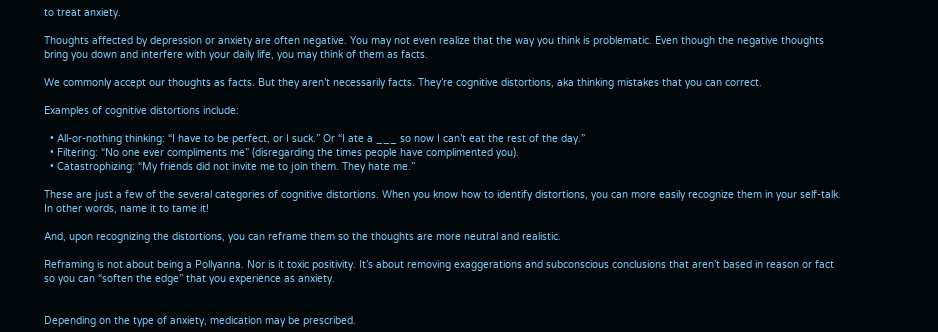to treat anxiety.

Thoughts affected by depression or anxiety are often negative. You may not even realize that the way you think is problematic. Even though the negative thoughts bring you down and interfere with your daily life, you may think of them as facts.

We commonly accept our thoughts as facts. But they aren’t necessarily facts. They’re cognitive distortions, aka thinking mistakes that you can correct.

Examples of cognitive distortions include:

  • All-or-nothing thinking: “I have to be perfect, or I suck.” Or “I ate a ___ so now I can’t eat the rest of the day.”
  • Filtering: “No one ever compliments me” (disregarding the times people have complimented you).
  • Catastrophizing: “My friends did not invite me to join them. They hate me.”

These are just a few of the several categories of cognitive distortions. When you know how to identify distortions, you can more easily recognize them in your self-talk. In other words, name it to tame it!

And, upon recognizing the distortions, you can reframe them so the thoughts are more neutral and realistic.

Reframing is not about being a Pollyanna. Nor is it toxic positivity. It’s about removing exaggerations and subconscious conclusions that aren’t based in reason or fact so you can “soften the edge” that you experience as anxiety.


Depending on the type of anxiety, medication may be prescribed.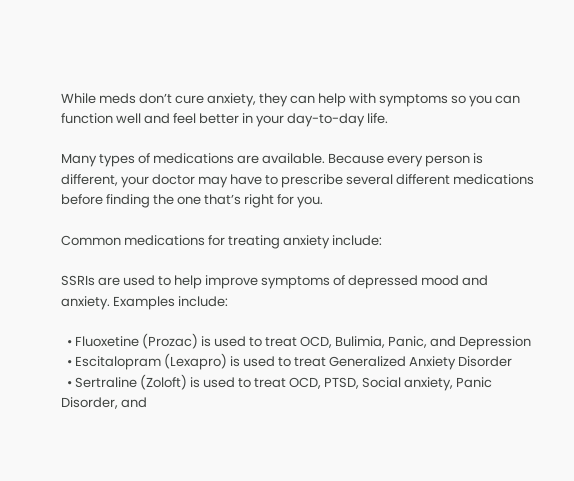While meds don’t cure anxiety, they can help with symptoms so you can function well and feel better in your day-to-day life.

Many types of medications are available. Because every person is different, your doctor may have to prescribe several different medications before finding the one that’s right for you.

Common medications for treating anxiety include:

SSRIs are used to help improve symptoms of depressed mood and anxiety. Examples include:

  • Fluoxetine (Prozac) is used to treat OCD, Bulimia, Panic, and Depression
  • Escitalopram (Lexapro) is used to treat Generalized Anxiety Disorder
  • Sertraline (Zoloft) is used to treat OCD, PTSD, Social anxiety, Panic Disorder, and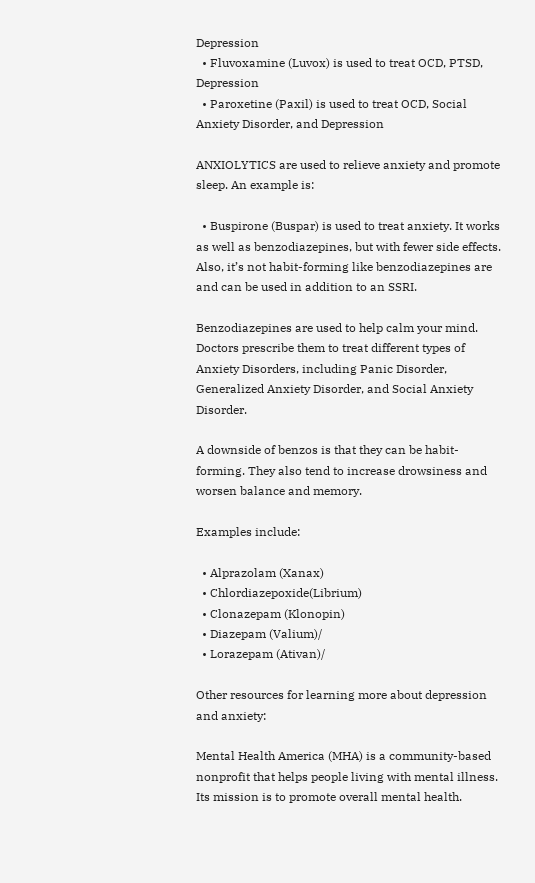Depression
  • Fluvoxamine (Luvox) is used to treat OCD, PTSD, Depression
  • Paroxetine (Paxil) is used to treat OCD, Social Anxiety Disorder, and Depression

ANXIOLYTICS are used to relieve anxiety and promote sleep. An example is:

  • Buspirone (Buspar) is used to treat anxiety. It works as well as benzodiazepines, but with fewer side effects. Also, it’s not habit-forming like benzodiazepines are and can be used in addition to an SSRI.

Benzodiazepines are used to help calm your mind.  Doctors prescribe them to treat different types of Anxiety Disorders, including Panic Disorder, Generalized Anxiety Disorder, and Social Anxiety Disorder.

A downside of benzos is that they can be habit- forming. They also tend to increase drowsiness and worsen balance and memory.

Examples include:

  • Alprazolam (Xanax)
  • Chlordiazepoxide(Librium)
  • Clonazepam (Klonopin)
  • Diazepam (Valium)/
  • Lorazepam (Ativan)/

Other resources for learning more about depression and anxiety:

Mental Health America (MHA) is a community-based nonprofit that helps people living with mental illness. Its mission is to promote overall mental health.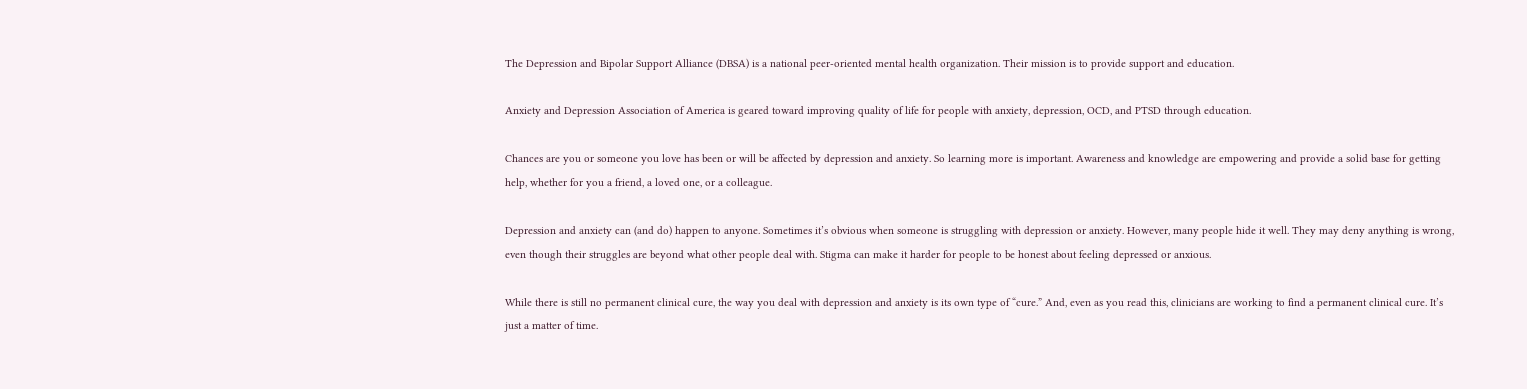The Depression and Bipolar Support Alliance (DBSA) is a national peer-oriented mental health organization. Their mission is to provide support and education.

Anxiety and Depression Association of America is geared toward improving quality of life for people with anxiety, depression, OCD, and PTSD through education.

Chances are you or someone you love has been or will be affected by depression and anxiety. So learning more is important. Awareness and knowledge are empowering and provide a solid base for getting help, whether for you a friend, a loved one, or a colleague.

Depression and anxiety can (and do) happen to anyone. Sometimes it’s obvious when someone is struggling with depression or anxiety. However, many people hide it well. They may deny anything is wrong, even though their struggles are beyond what other people deal with. Stigma can make it harder for people to be honest about feeling depressed or anxious.

While there is still no permanent clinical cure, the way you deal with depression and anxiety is its own type of “cure.” And, even as you read this, clinicians are working to find a permanent clinical cure. It’s just a matter of time.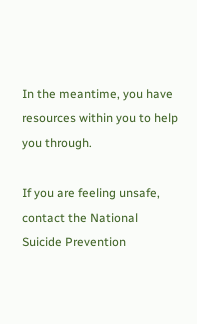In the meantime, you have resources within you to help you through.

If you are feeling unsafe, contact the National Suicide Prevention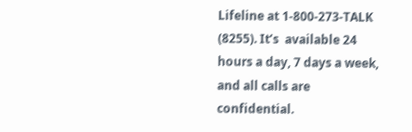Lifeline at 1‑800‑273‑TALK (8255). It’s  available 24 hours a day, 7 days a week, and all calls are confidential.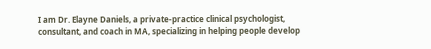I am Dr. Elayne Daniels, a private-practice clinical psychologist, consultant, and coach in MA, specializing in helping people develop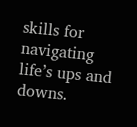skills for navigating  life’s ups and downs.